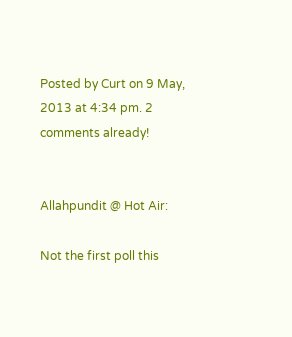Posted by Curt on 9 May, 2013 at 4:34 pm. 2 comments already!


Allahpundit @ Hot Air:

Not the first poll this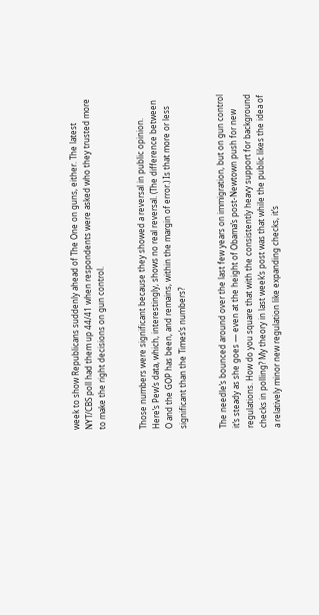week to show Republicans suddenly ahead of The One on guns, either. The latest NYT/CBS poll had them up 44/41 when respondents were asked who they trusted more to make the right decisions on gun control.


Those numbers were significant because they showed a reversal in public opinion. Here’s Pew’s data, which, interestingly, shows no real reversal. (The difference between O and the GOP has been, and remains, within the margin of error.) Is that more or less significant than the Times’s numbers?


The needle’s bounced around over the last few years on immigration, but on gun control it’s steady as she goes — even at the height of Obama’s post-Newtown push for new regulations. How do you square that with the consistently heavy support for background checks in polling? My theory in last week’s post was that while the public likes the idea of a relatively minor new regulation like expanding checks, it’s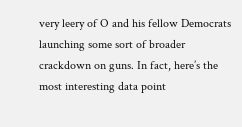very leery of O and his fellow Democrats launching some sort of broader crackdown on guns. In fact, here’s the most interesting data point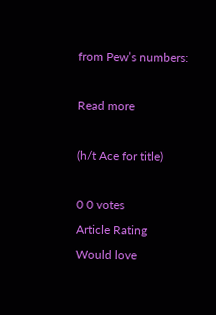from Pew’s numbers:

Read more

(h/t Ace for title)

0 0 votes
Article Rating
Would love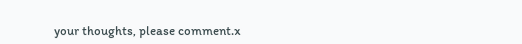your thoughts, please comment.x